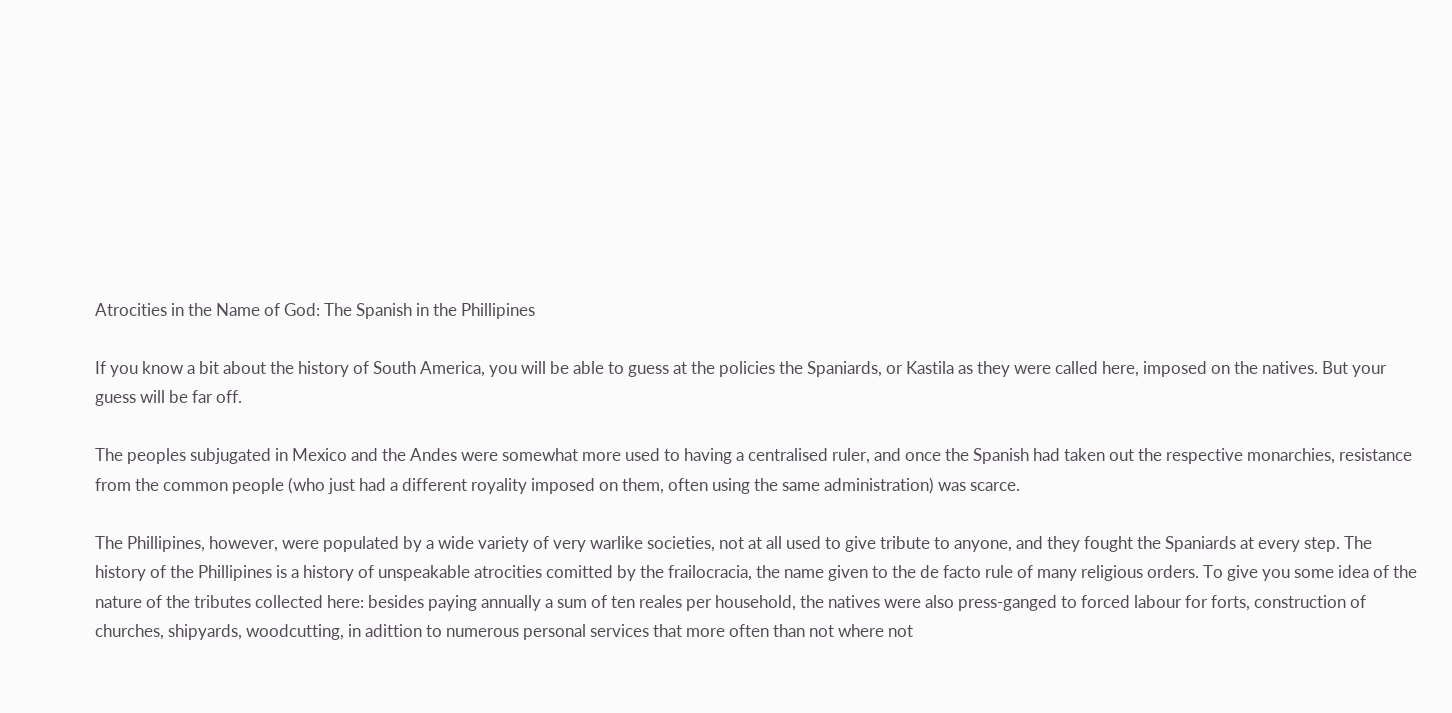Atrocities in the Name of God: The Spanish in the Phillipines

If you know a bit about the history of South America, you will be able to guess at the policies the Spaniards, or Kastila as they were called here, imposed on the natives. But your guess will be far off.

The peoples subjugated in Mexico and the Andes were somewhat more used to having a centralised ruler, and once the Spanish had taken out the respective monarchies, resistance from the common people (who just had a different royality imposed on them, often using the same administration) was scarce.

The Phillipines, however, were populated by a wide variety of very warlike societies, not at all used to give tribute to anyone, and they fought the Spaniards at every step. The history of the Phillipines is a history of unspeakable atrocities comitted by the frailocracia, the name given to the de facto rule of many religious orders. To give you some idea of the nature of the tributes collected here: besides paying annually a sum of ten reales per household, the natives were also press-ganged to forced labour for forts, construction of churches, shipyards, woodcutting, in adittion to numerous personal services that more often than not where not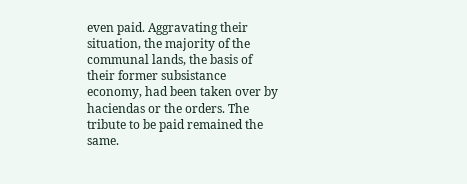even paid. Aggravating their situation, the majority of the communal lands, the basis of their former subsistance economy, had been taken over by haciendas or the orders. The tribute to be paid remained the same.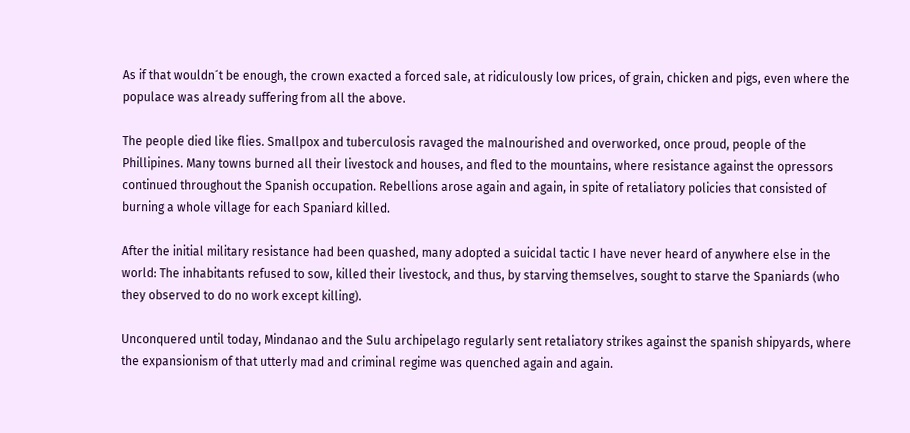As if that wouldn´t be enough, the crown exacted a forced sale, at ridiculously low prices, of grain, chicken and pigs, even where the populace was already suffering from all the above.

The people died like flies. Smallpox and tuberculosis ravaged the malnourished and overworked, once proud, people of the Phillipines. Many towns burned all their livestock and houses, and fled to the mountains, where resistance against the opressors continued throughout the Spanish occupation. Rebellions arose again and again, in spite of retaliatory policies that consisted of burning a whole village for each Spaniard killed.

After the initial military resistance had been quashed, many adopted a suicidal tactic I have never heard of anywhere else in the world: The inhabitants refused to sow, killed their livestock, and thus, by starving themselves, sought to starve the Spaniards (who they observed to do no work except killing).

Unconquered until today, Mindanao and the Sulu archipelago regularly sent retaliatory strikes against the spanish shipyards, where the expansionism of that utterly mad and criminal regime was quenched again and again.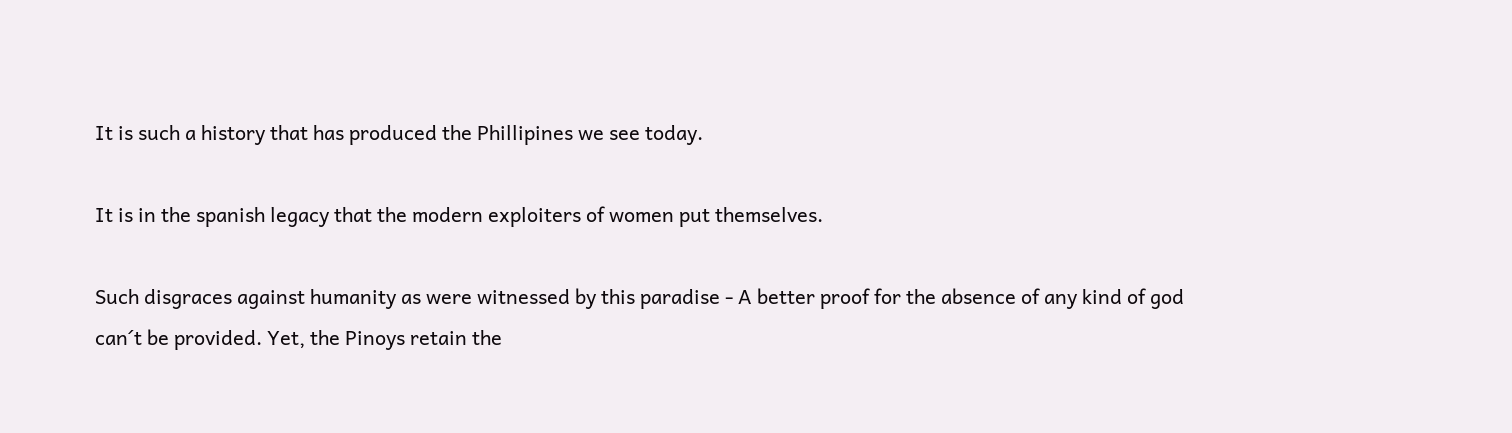It is such a history that has produced the Phillipines we see today.

It is in the spanish legacy that the modern exploiters of women put themselves.

Such disgraces against humanity as were witnessed by this paradise - A better proof for the absence of any kind of god can´t be provided. Yet, the Pinoys retain the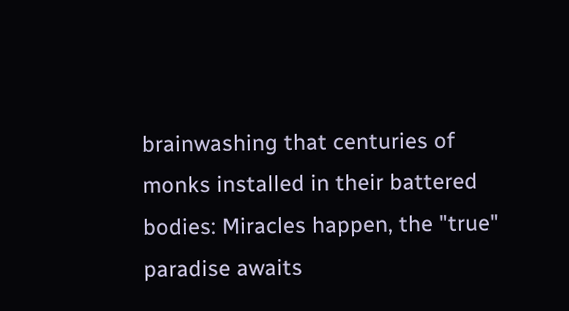brainwashing that centuries of monks installed in their battered bodies: Miracles happen, the "true" paradise awaits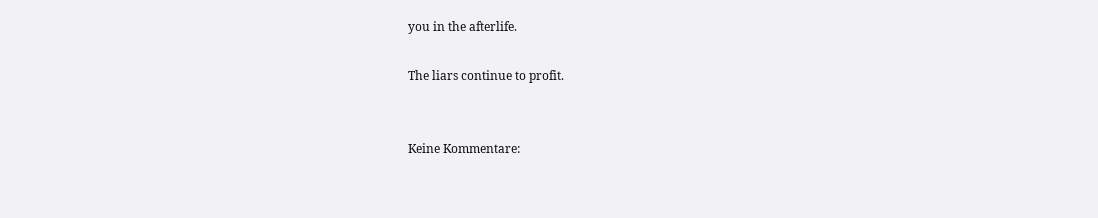you in the afterlife.

The liars continue to profit.


Keine Kommentare: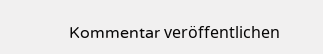Kommentar veröffentlichen